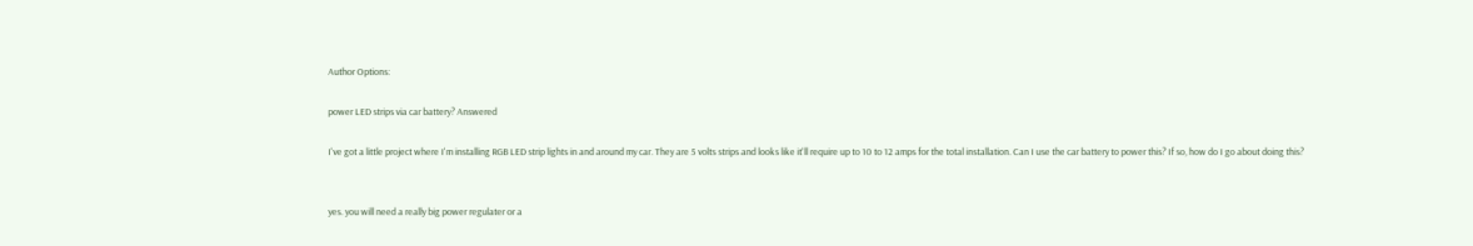Author Options:

power LED strips via car battery? Answered

I've got a little project where I'm installing RGB LED strip lights in and around my car. They are 5 volts strips and looks like it'll require up to 10 to 12 amps for the total installation. Can I use the car battery to power this? If so, how do I go about doing this?


yes. you will need a really big power regulater or a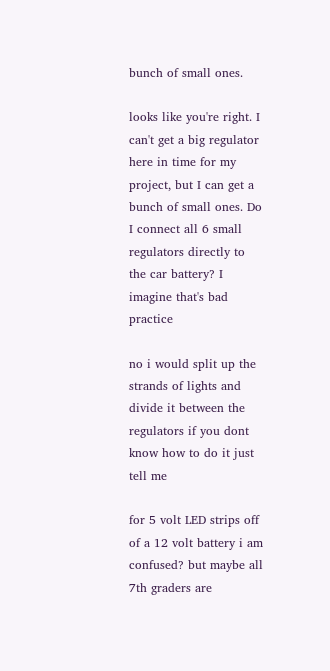bunch of small ones.

looks like you're right. I can't get a big regulator here in time for my project, but I can get a bunch of small ones. Do I connect all 6 small regulators directly to the car battery? I imagine that's bad practice

no i would split up the strands of lights and divide it between the regulators if you dont know how to do it just tell me

for 5 volt LED strips off of a 12 volt battery i am confused? but maybe all 7th graders are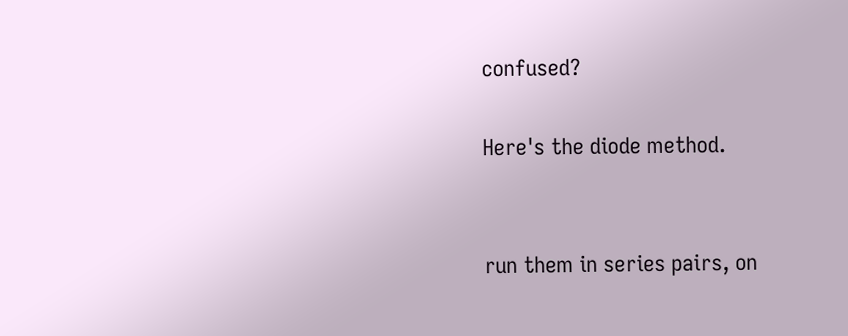confused?

Here's the diode method.


run them in series pairs, on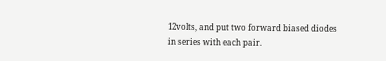12volts, and put two forward biased diodes in series with each pair.